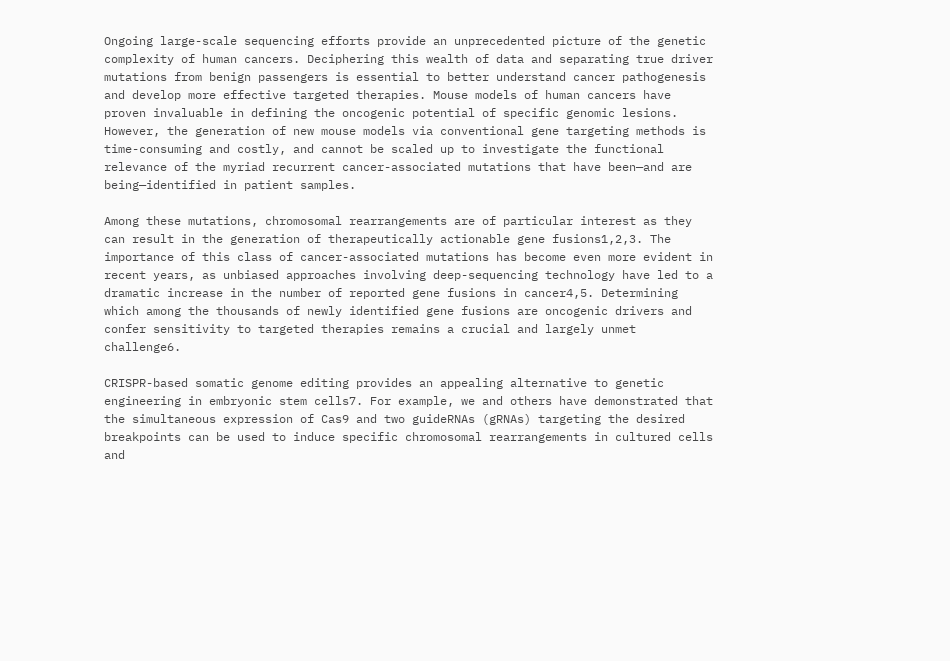Ongoing large-scale sequencing efforts provide an unprecedented picture of the genetic complexity of human cancers. Deciphering this wealth of data and separating true driver mutations from benign passengers is essential to better understand cancer pathogenesis and develop more effective targeted therapies. Mouse models of human cancers have proven invaluable in defining the oncogenic potential of specific genomic lesions. However, the generation of new mouse models via conventional gene targeting methods is time-consuming and costly, and cannot be scaled up to investigate the functional relevance of the myriad recurrent cancer-associated mutations that have been—and are being—identified in patient samples.

Among these mutations, chromosomal rearrangements are of particular interest as they can result in the generation of therapeutically actionable gene fusions1,2,3. The importance of this class of cancer-associated mutations has become even more evident in recent years, as unbiased approaches involving deep-sequencing technology have led to a dramatic increase in the number of reported gene fusions in cancer4,5. Determining which among the thousands of newly identified gene fusions are oncogenic drivers and confer sensitivity to targeted therapies remains a crucial and largely unmet challenge6.

CRISPR-based somatic genome editing provides an appealing alternative to genetic engineering in embryonic stem cells7. For example, we and others have demonstrated that the simultaneous expression of Cas9 and two guideRNAs (gRNAs) targeting the desired breakpoints can be used to induce specific chromosomal rearrangements in cultured cells and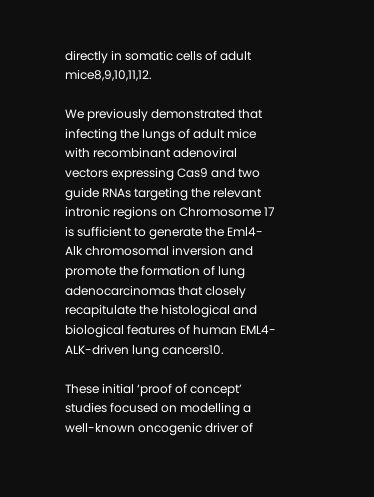directly in somatic cells of adult mice8,9,10,11,12.

We previously demonstrated that infecting the lungs of adult mice with recombinant adenoviral vectors expressing Cas9 and two guide RNAs targeting the relevant intronic regions on Chromosome 17 is sufficient to generate the Eml4-Alk chromosomal inversion and promote the formation of lung adenocarcinomas that closely recapitulate the histological and biological features of human EML4-ALK-driven lung cancers10.

These initial ‘proof of concept’ studies focused on modelling a well-known oncogenic driver of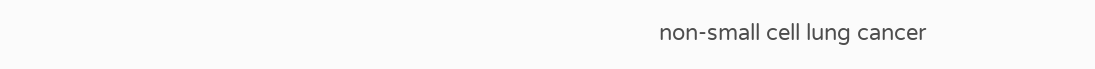non-small cell lung cancer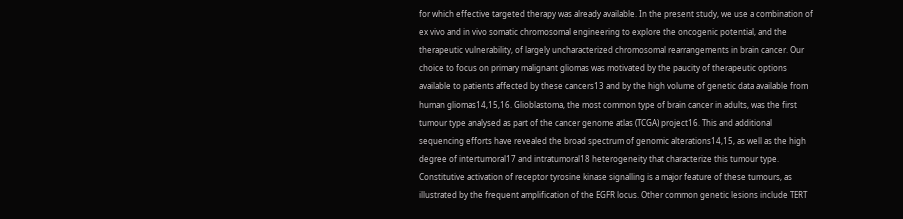for which effective targeted therapy was already available. In the present study, we use a combination of ex vivo and in vivo somatic chromosomal engineering to explore the oncogenic potential, and the therapeutic vulnerability, of largely uncharacterized chromosomal rearrangements in brain cancer. Our choice to focus on primary malignant gliomas was motivated by the paucity of therapeutic options available to patients affected by these cancers13 and by the high volume of genetic data available from human gliomas14,15,16. Glioblastoma, the most common type of brain cancer in adults, was the first tumour type analysed as part of the cancer genome atlas (TCGA) project16. This and additional sequencing efforts have revealed the broad spectrum of genomic alterations14,15, as well as the high degree of intertumoral17 and intratumoral18 heterogeneity that characterize this tumour type. Constitutive activation of receptor tyrosine kinase signalling is a major feature of these tumours, as illustrated by the frequent amplification of the EGFR locus. Other common genetic lesions include TERT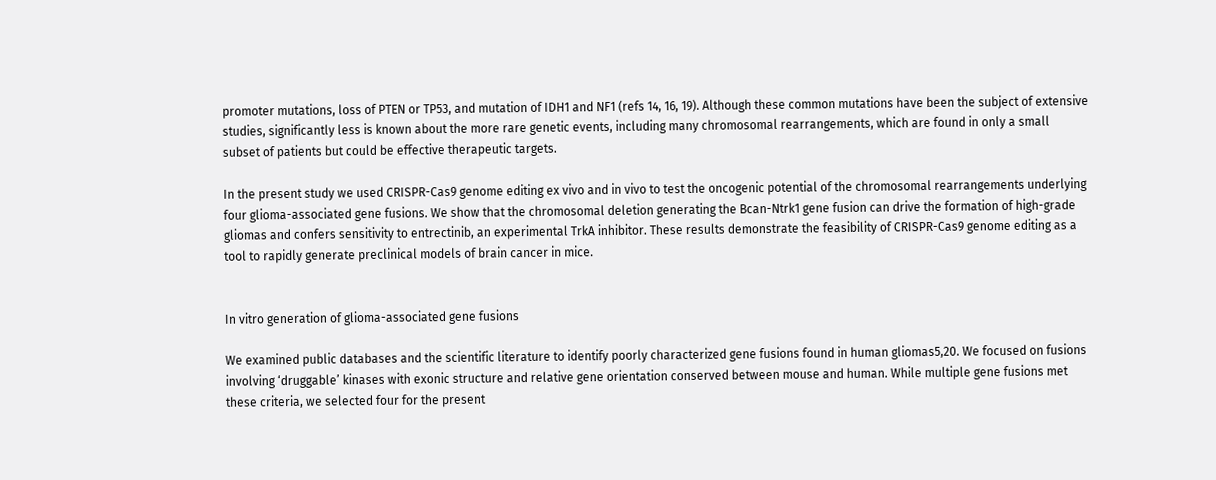promoter mutations, loss of PTEN or TP53, and mutation of IDH1 and NF1 (refs 14, 16, 19). Although these common mutations have been the subject of extensive studies, significantly less is known about the more rare genetic events, including many chromosomal rearrangements, which are found in only a small subset of patients but could be effective therapeutic targets.

In the present study we used CRISPR-Cas9 genome editing ex vivo and in vivo to test the oncogenic potential of the chromosomal rearrangements underlying four glioma-associated gene fusions. We show that the chromosomal deletion generating the Bcan-Ntrk1 gene fusion can drive the formation of high-grade gliomas and confers sensitivity to entrectinib, an experimental TrkA inhibitor. These results demonstrate the feasibility of CRISPR-Cas9 genome editing as a tool to rapidly generate preclinical models of brain cancer in mice.


In vitro generation of glioma-associated gene fusions

We examined public databases and the scientific literature to identify poorly characterized gene fusions found in human gliomas5,20. We focused on fusions involving ‘druggable’ kinases with exonic structure and relative gene orientation conserved between mouse and human. While multiple gene fusions met these criteria, we selected four for the present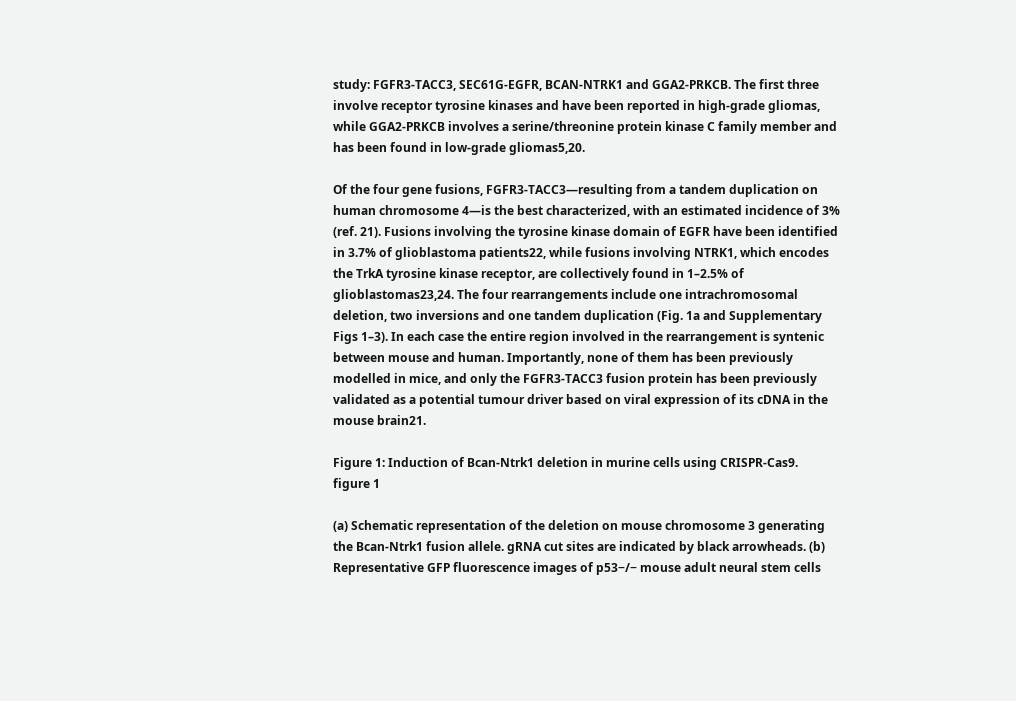study: FGFR3-TACC3, SEC61G-EGFR, BCAN-NTRK1 and GGA2-PRKCB. The first three involve receptor tyrosine kinases and have been reported in high-grade gliomas, while GGA2-PRKCB involves a serine/threonine protein kinase C family member and has been found in low-grade gliomas5,20.

Of the four gene fusions, FGFR3-TACC3—resulting from a tandem duplication on human chromosome 4—is the best characterized, with an estimated incidence of 3% (ref. 21). Fusions involving the tyrosine kinase domain of EGFR have been identified in 3.7% of glioblastoma patients22, while fusions involving NTRK1, which encodes the TrkA tyrosine kinase receptor, are collectively found in 1–2.5% of glioblastomas23,24. The four rearrangements include one intrachromosomal deletion, two inversions and one tandem duplication (Fig. 1a and Supplementary Figs 1–3). In each case the entire region involved in the rearrangement is syntenic between mouse and human. Importantly, none of them has been previously modelled in mice, and only the FGFR3-TACC3 fusion protein has been previously validated as a potential tumour driver based on viral expression of its cDNA in the mouse brain21.

Figure 1: Induction of Bcan-Ntrk1 deletion in murine cells using CRISPR-Cas9.
figure 1

(a) Schematic representation of the deletion on mouse chromosome 3 generating the Bcan-Ntrk1 fusion allele. gRNA cut sites are indicated by black arrowheads. (b) Representative GFP fluorescence images of p53−/− mouse adult neural stem cells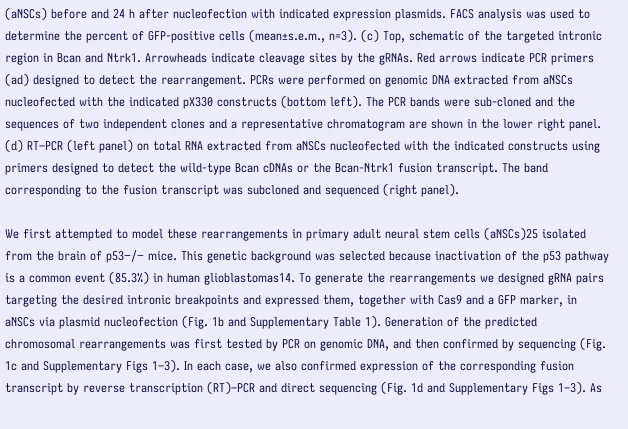(aNSCs) before and 24 h after nucleofection with indicated expression plasmids. FACS analysis was used to determine the percent of GFP-positive cells (mean±s.e.m., n=3). (c) Top, schematic of the targeted intronic region in Bcan and Ntrk1. Arrowheads indicate cleavage sites by the gRNAs. Red arrows indicate PCR primers (ad) designed to detect the rearrangement. PCRs were performed on genomic DNA extracted from aNSCs nucleofected with the indicated pX330 constructs (bottom left). The PCR bands were sub-cloned and the sequences of two independent clones and a representative chromatogram are shown in the lower right panel. (d) RT–PCR (left panel) on total RNA extracted from aNSCs nucleofected with the indicated constructs using primers designed to detect the wild-type Bcan cDNAs or the Bcan-Ntrk1 fusion transcript. The band corresponding to the fusion transcript was subcloned and sequenced (right panel).

We first attempted to model these rearrangements in primary adult neural stem cells (aNSCs)25 isolated from the brain of p53−/− mice. This genetic background was selected because inactivation of the p53 pathway is a common event (85.3%) in human glioblastomas14. To generate the rearrangements we designed gRNA pairs targeting the desired intronic breakpoints and expressed them, together with Cas9 and a GFP marker, in aNSCs via plasmid nucleofection (Fig. 1b and Supplementary Table 1). Generation of the predicted chromosomal rearrangements was first tested by PCR on genomic DNA, and then confirmed by sequencing (Fig. 1c and Supplementary Figs 1–3). In each case, we also confirmed expression of the corresponding fusion transcript by reverse transcription (RT)–PCR and direct sequencing (Fig. 1d and Supplementary Figs 1–3). As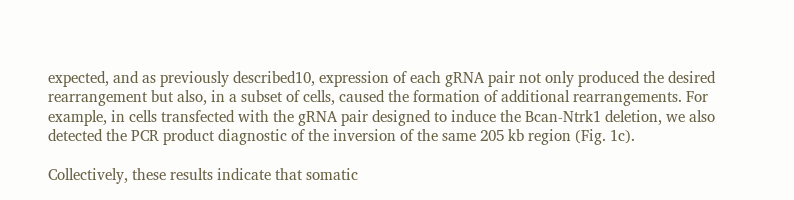expected, and as previously described10, expression of each gRNA pair not only produced the desired rearrangement but also, in a subset of cells, caused the formation of additional rearrangements. For example, in cells transfected with the gRNA pair designed to induce the Bcan-Ntrk1 deletion, we also detected the PCR product diagnostic of the inversion of the same 205 kb region (Fig. 1c).

Collectively, these results indicate that somatic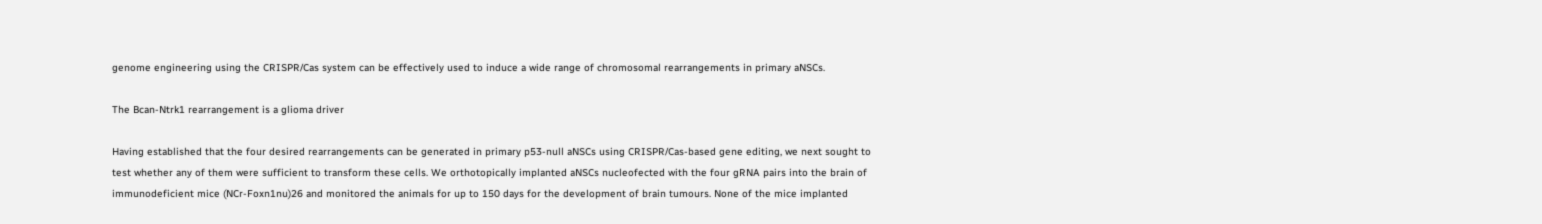genome engineering using the CRISPR/Cas system can be effectively used to induce a wide range of chromosomal rearrangements in primary aNSCs.

The Bcan-Ntrk1 rearrangement is a glioma driver

Having established that the four desired rearrangements can be generated in primary p53-null aNSCs using CRISPR/Cas-based gene editing, we next sought to test whether any of them were sufficient to transform these cells. We orthotopically implanted aNSCs nucleofected with the four gRNA pairs into the brain of immunodeficient mice (NCr-Foxn1nu)26 and monitored the animals for up to 150 days for the development of brain tumours. None of the mice implanted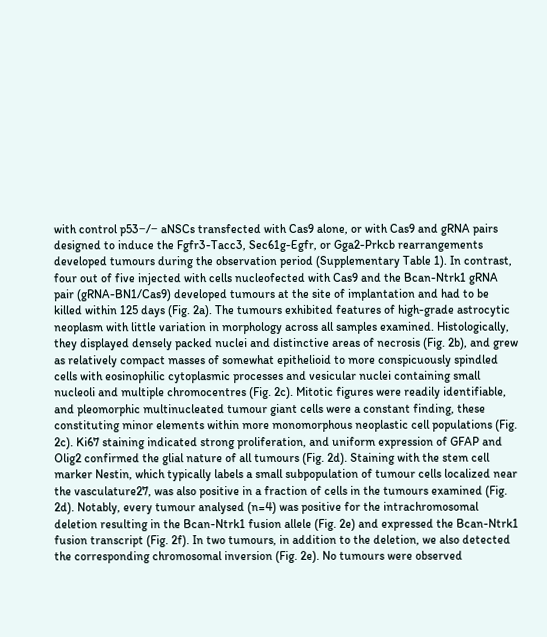with control p53−/− aNSCs transfected with Cas9 alone, or with Cas9 and gRNA pairs designed to induce the Fgfr3-Tacc3, Sec61g-Egfr, or Gga2-Prkcb rearrangements developed tumours during the observation period (Supplementary Table 1). In contrast, four out of five injected with cells nucleofected with Cas9 and the Bcan-Ntrk1 gRNA pair (gRNA-BN1/Cas9) developed tumours at the site of implantation and had to be killed within 125 days (Fig. 2a). The tumours exhibited features of high-grade astrocytic neoplasm with little variation in morphology across all samples examined. Histologically, they displayed densely packed nuclei and distinctive areas of necrosis (Fig. 2b), and grew as relatively compact masses of somewhat epithelioid to more conspicuously spindled cells with eosinophilic cytoplasmic processes and vesicular nuclei containing small nucleoli and multiple chromocentres (Fig. 2c). Mitotic figures were readily identifiable, and pleomorphic multinucleated tumour giant cells were a constant finding, these constituting minor elements within more monomorphous neoplastic cell populations (Fig. 2c). Ki67 staining indicated strong proliferation, and uniform expression of GFAP and Olig2 confirmed the glial nature of all tumours (Fig. 2d). Staining with the stem cell marker Nestin, which typically labels a small subpopulation of tumour cells localized near the vasculature27, was also positive in a fraction of cells in the tumours examined (Fig. 2d). Notably, every tumour analysed (n=4) was positive for the intrachromosomal deletion resulting in the Bcan-Ntrk1 fusion allele (Fig. 2e) and expressed the Bcan-Ntrk1 fusion transcript (Fig. 2f). In two tumours, in addition to the deletion, we also detected the corresponding chromosomal inversion (Fig. 2e). No tumours were observed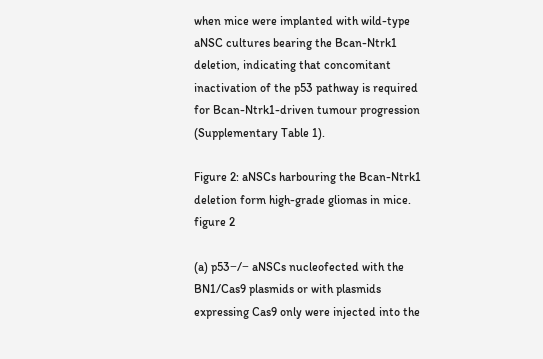when mice were implanted with wild-type aNSC cultures bearing the Bcan-Ntrk1 deletion, indicating that concomitant inactivation of the p53 pathway is required for Bcan-Ntrk1-driven tumour progression (Supplementary Table 1).

Figure 2: aNSCs harbouring the Bcan-Ntrk1 deletion form high-grade gliomas in mice.
figure 2

(a) p53−/− aNSCs nucleofected with the BN1/Cas9 plasmids or with plasmids expressing Cas9 only were injected into the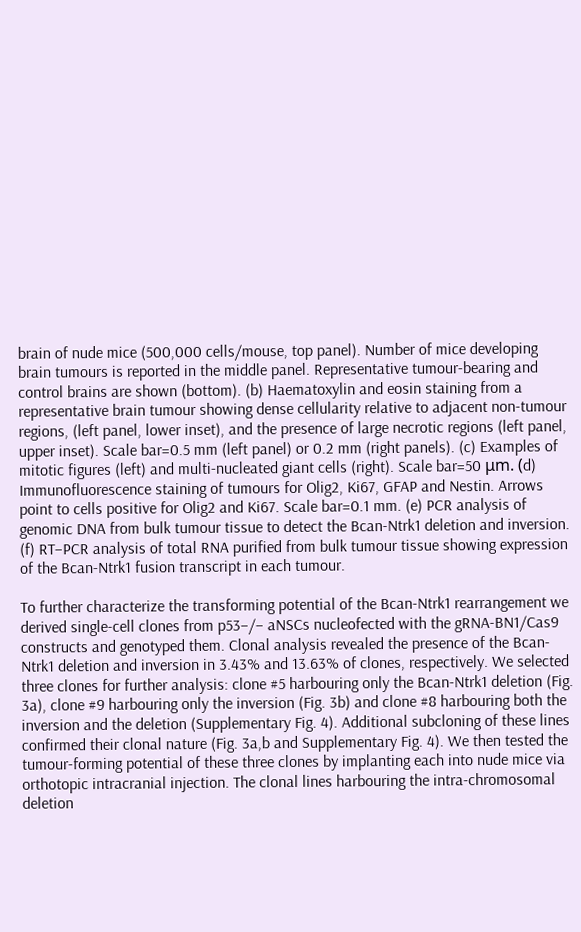brain of nude mice (500,000 cells/mouse, top panel). Number of mice developing brain tumours is reported in the middle panel. Representative tumour-bearing and control brains are shown (bottom). (b) Haematoxylin and eosin staining from a representative brain tumour showing dense cellularity relative to adjacent non-tumour regions, (left panel, lower inset), and the presence of large necrotic regions (left panel, upper inset). Scale bar=0.5 mm (left panel) or 0.2 mm (right panels). (c) Examples of mitotic figures (left) and multi-nucleated giant cells (right). Scale bar=50 μm. (d) Immunofluorescence staining of tumours for Olig2, Ki67, GFAP and Nestin. Arrows point to cells positive for Olig2 and Ki67. Scale bar=0.1 mm. (e) PCR analysis of genomic DNA from bulk tumour tissue to detect the Bcan-Ntrk1 deletion and inversion. (f) RT–PCR analysis of total RNA purified from bulk tumour tissue showing expression of the Bcan-Ntrk1 fusion transcript in each tumour.

To further characterize the transforming potential of the Bcan-Ntrk1 rearrangement we derived single-cell clones from p53−/− aNSCs nucleofected with the gRNA-BN1/Cas9 constructs and genotyped them. Clonal analysis revealed the presence of the Bcan-Ntrk1 deletion and inversion in 3.43% and 13.63% of clones, respectively. We selected three clones for further analysis: clone #5 harbouring only the Bcan-Ntrk1 deletion (Fig. 3a), clone #9 harbouring only the inversion (Fig. 3b) and clone #8 harbouring both the inversion and the deletion (Supplementary Fig. 4). Additional subcloning of these lines confirmed their clonal nature (Fig. 3a,b and Supplementary Fig. 4). We then tested the tumour-forming potential of these three clones by implanting each into nude mice via orthotopic intracranial injection. The clonal lines harbouring the intra-chromosomal deletion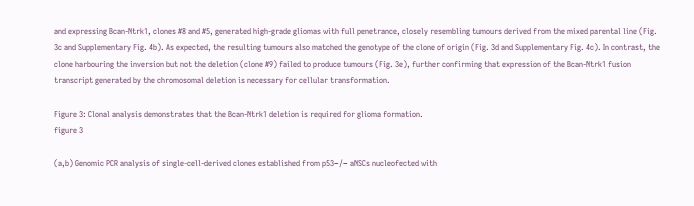and expressing Bcan-Ntrk1, clones #8 and #5, generated high-grade gliomas with full penetrance, closely resembling tumours derived from the mixed parental line (Fig. 3c and Supplementary Fig. 4b). As expected, the resulting tumours also matched the genotype of the clone of origin (Fig. 3d and Supplementary Fig. 4c). In contrast, the clone harbouring the inversion but not the deletion (clone #9) failed to produce tumours (Fig. 3e), further confirming that expression of the Bcan-Ntrk1 fusion transcript generated by the chromosomal deletion is necessary for cellular transformation.

Figure 3: Clonal analysis demonstrates that the Bcan-Ntrk1 deletion is required for glioma formation.
figure 3

(a,b) Genomic PCR analysis of single-cell-derived clones established from p53−/− aNSCs nucleofected with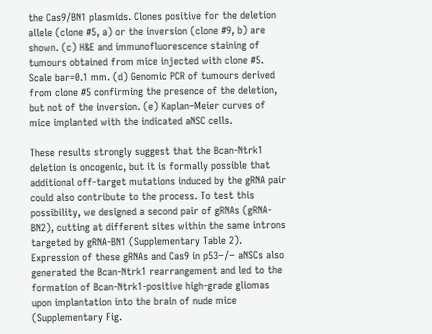the Cas9/BN1 plasmids. Clones positive for the deletion allele (clone #5, a) or the inversion (clone #9, b) are shown. (c) H&E and immunofluorescence staining of tumours obtained from mice injected with clone #5. Scale bar=0.1 mm. (d) Genomic PCR of tumours derived from clone #5 confirming the presence of the deletion, but not of the inversion. (e) Kaplan–Meier curves of mice implanted with the indicated aNSC cells.

These results strongly suggest that the Bcan-Ntrk1 deletion is oncogenic, but it is formally possible that additional off-target mutations induced by the gRNA pair could also contribute to the process. To test this possibility, we designed a second pair of gRNAs (gRNA-BN2), cutting at different sites within the same introns targeted by gRNA-BN1 (Supplementary Table 2). Expression of these gRNAs and Cas9 in p53−/− aNSCs also generated the Bcan-Ntrk1 rearrangement and led to the formation of Bcan-Ntrk1-positive high-grade gliomas upon implantation into the brain of nude mice (Supplementary Fig.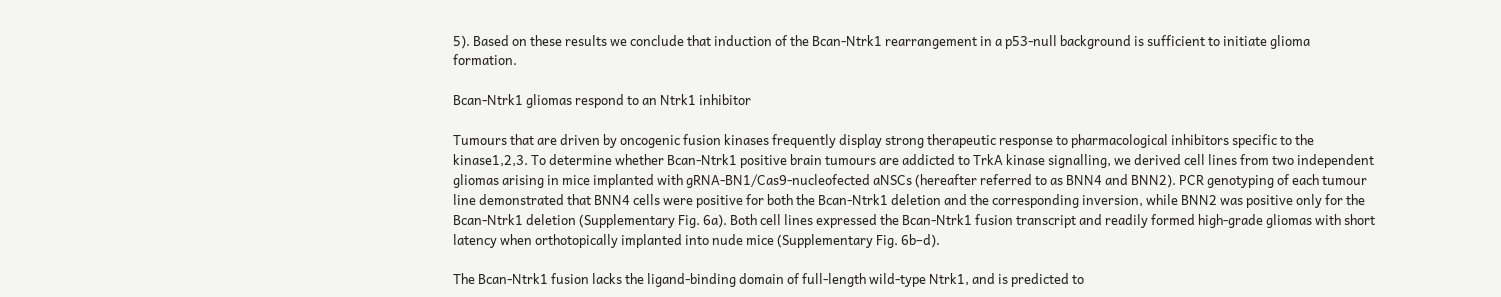5). Based on these results we conclude that induction of the Bcan-Ntrk1 rearrangement in a p53-null background is sufficient to initiate glioma formation.

Bcan-Ntrk1 gliomas respond to an Ntrk1 inhibitor

Tumours that are driven by oncogenic fusion kinases frequently display strong therapeutic response to pharmacological inhibitors specific to the kinase1,2,3. To determine whether Bcan-Ntrk1 positive brain tumours are addicted to TrkA kinase signalling, we derived cell lines from two independent gliomas arising in mice implanted with gRNA-BN1/Cas9-nucleofected aNSCs (hereafter referred to as BNN4 and BNN2). PCR genotyping of each tumour line demonstrated that BNN4 cells were positive for both the Bcan-Ntrk1 deletion and the corresponding inversion, while BNN2 was positive only for the Bcan-Ntrk1 deletion (Supplementary Fig. 6a). Both cell lines expressed the Bcan-Ntrk1 fusion transcript and readily formed high-grade gliomas with short latency when orthotopically implanted into nude mice (Supplementary Fig. 6b–d).

The Bcan-Ntrk1 fusion lacks the ligand-binding domain of full-length wild-type Ntrk1, and is predicted to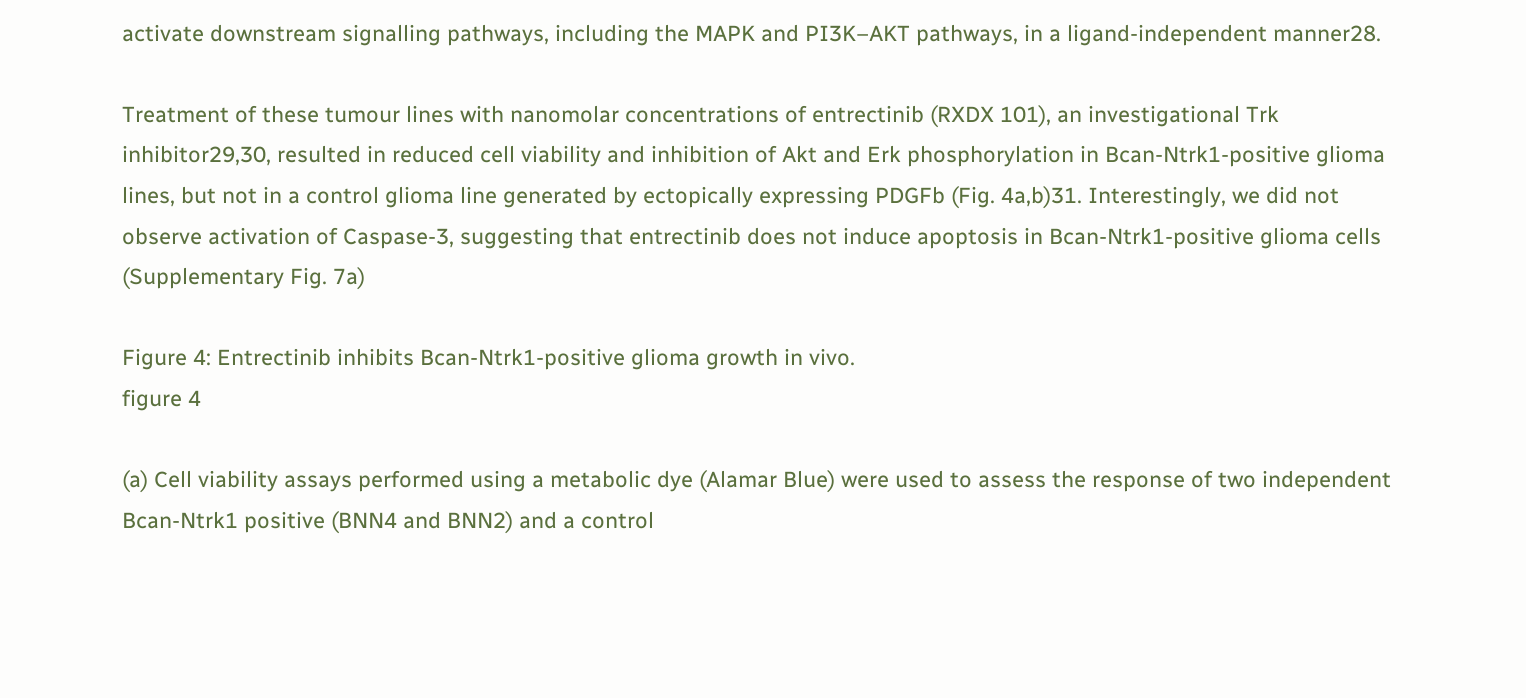activate downstream signalling pathways, including the MAPK and PI3K–AKT pathways, in a ligand-independent manner28.

Treatment of these tumour lines with nanomolar concentrations of entrectinib (RXDX 101), an investigational Trk inhibitor29,30, resulted in reduced cell viability and inhibition of Akt and Erk phosphorylation in Bcan-Ntrk1-positive glioma lines, but not in a control glioma line generated by ectopically expressing PDGFb (Fig. 4a,b)31. Interestingly, we did not observe activation of Caspase-3, suggesting that entrectinib does not induce apoptosis in Bcan-Ntrk1-positive glioma cells (Supplementary Fig. 7a)

Figure 4: Entrectinib inhibits Bcan-Ntrk1-positive glioma growth in vivo.
figure 4

(a) Cell viability assays performed using a metabolic dye (Alamar Blue) were used to assess the response of two independent Bcan-Ntrk1 positive (BNN4 and BNN2) and a control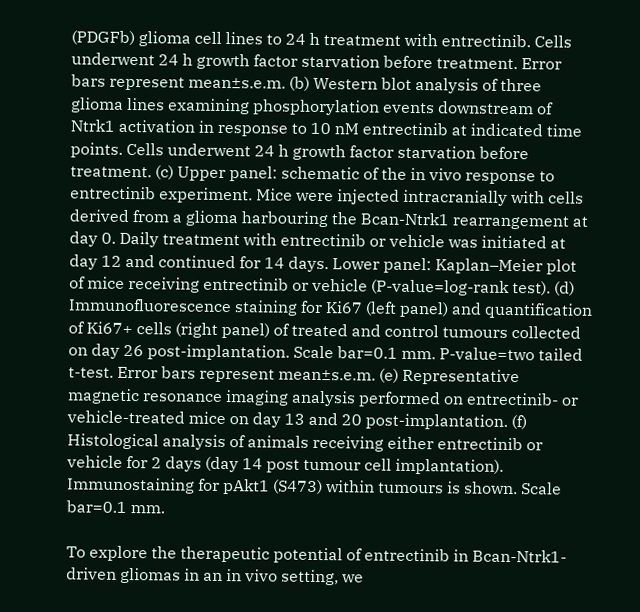(PDGFb) glioma cell lines to 24 h treatment with entrectinib. Cells underwent 24 h growth factor starvation before treatment. Error bars represent mean±s.e.m. (b) Western blot analysis of three glioma lines examining phosphorylation events downstream of Ntrk1 activation in response to 10 nM entrectinib at indicated time points. Cells underwent 24 h growth factor starvation before treatment. (c) Upper panel: schematic of the in vivo response to entrectinib experiment. Mice were injected intracranially with cells derived from a glioma harbouring the Bcan-Ntrk1 rearrangement at day 0. Daily treatment with entrectinib or vehicle was initiated at day 12 and continued for 14 days. Lower panel: Kaplan–Meier plot of mice receiving entrectinib or vehicle (P-value=log-rank test). (d) Immunofluorescence staining for Ki67 (left panel) and quantification of Ki67+ cells (right panel) of treated and control tumours collected on day 26 post-implantation. Scale bar=0.1 mm. P-value=two tailed t-test. Error bars represent mean±s.e.m. (e) Representative magnetic resonance imaging analysis performed on entrectinib- or vehicle-treated mice on day 13 and 20 post-implantation. (f) Histological analysis of animals receiving either entrectinib or vehicle for 2 days (day 14 post tumour cell implantation). Immunostaining for pAkt1 (S473) within tumours is shown. Scale bar=0.1 mm.

To explore the therapeutic potential of entrectinib in Bcan-Ntrk1-driven gliomas in an in vivo setting, we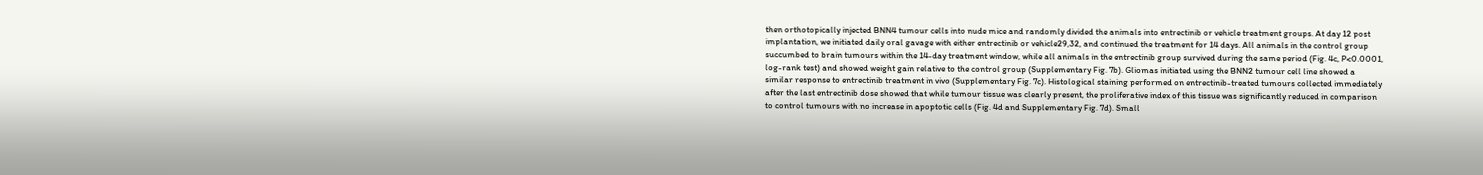then orthotopically injected BNN4 tumour cells into nude mice and randomly divided the animals into entrectinib or vehicle treatment groups. At day 12 post implantation, we initiated daily oral gavage with either entrectinib or vehicle29,32, and continued the treatment for 14 days. All animals in the control group succumbed to brain tumours within the 14-day treatment window, while all animals in the entrectinib group survived during the same period (Fig. 4c, P<0.0001, log-rank test) and showed weight gain relative to the control group (Supplementary Fig. 7b). Gliomas initiated using the BNN2 tumour cell line showed a similar response to entrectinib treatment in vivo (Supplementary Fig. 7c). Histological staining performed on entrectinib-treated tumours collected immediately after the last entrectinib dose showed that while tumour tissue was clearly present, the proliferative index of this tissue was significantly reduced in comparison to control tumours with no increase in apoptotic cells (Fig. 4d and Supplementary Fig. 7d). Small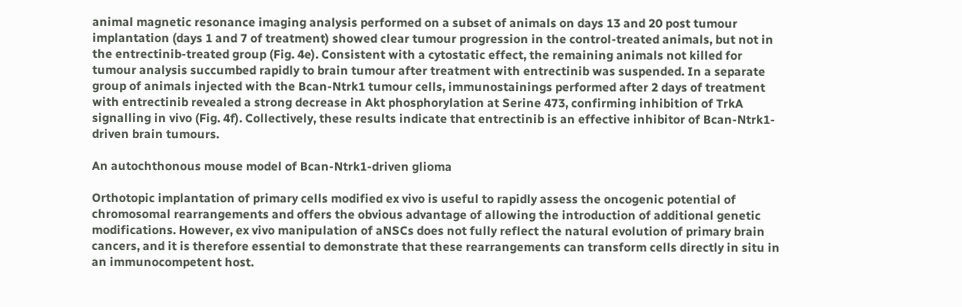animal magnetic resonance imaging analysis performed on a subset of animals on days 13 and 20 post tumour implantation (days 1 and 7 of treatment) showed clear tumour progression in the control-treated animals, but not in the entrectinib-treated group (Fig. 4e). Consistent with a cytostatic effect, the remaining animals not killed for tumour analysis succumbed rapidly to brain tumour after treatment with entrectinib was suspended. In a separate group of animals injected with the Bcan-Ntrk1 tumour cells, immunostainings performed after 2 days of treatment with entrectinib revealed a strong decrease in Akt phosphorylation at Serine 473, confirming inhibition of TrkA signalling in vivo (Fig. 4f). Collectively, these results indicate that entrectinib is an effective inhibitor of Bcan-Ntrk1-driven brain tumours.

An autochthonous mouse model of Bcan-Ntrk1-driven glioma

Orthotopic implantation of primary cells modified ex vivo is useful to rapidly assess the oncogenic potential of chromosomal rearrangements and offers the obvious advantage of allowing the introduction of additional genetic modifications. However, ex vivo manipulation of aNSCs does not fully reflect the natural evolution of primary brain cancers, and it is therefore essential to demonstrate that these rearrangements can transform cells directly in situ in an immunocompetent host.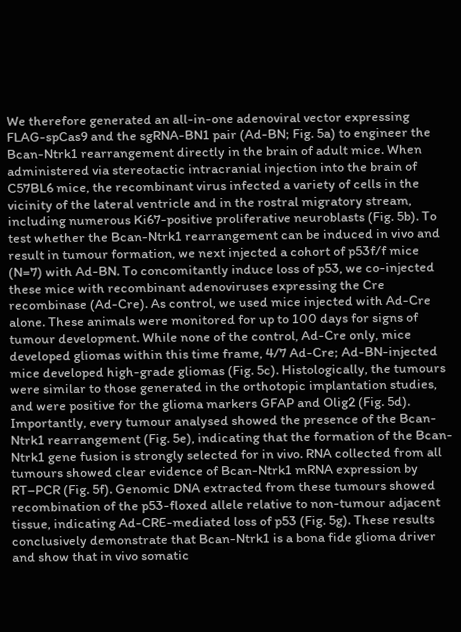We therefore generated an all-in-one adenoviral vector expressing FLAG-spCas9 and the sgRNA-BN1 pair (Ad-BN; Fig. 5a) to engineer the Bcan-Ntrk1 rearrangement directly in the brain of adult mice. When administered via stereotactic intracranial injection into the brain of C57BL6 mice, the recombinant virus infected a variety of cells in the vicinity of the lateral ventricle and in the rostral migratory stream, including numerous Ki67-positive proliferative neuroblasts (Fig. 5b). To test whether the Bcan-Ntrk1 rearrangement can be induced in vivo and result in tumour formation, we next injected a cohort of p53f/f mice (N=7) with Ad-BN. To concomitantly induce loss of p53, we co-injected these mice with recombinant adenoviruses expressing the Cre recombinase (Ad-Cre). As control, we used mice injected with Ad-Cre alone. These animals were monitored for up to 100 days for signs of tumour development. While none of the control, Ad-Cre only, mice developed gliomas within this time frame, 4/7 Ad-Cre; Ad-BN-injected mice developed high-grade gliomas (Fig. 5c). Histologically, the tumours were similar to those generated in the orthotopic implantation studies, and were positive for the glioma markers GFAP and Olig2 (Fig. 5d). Importantly, every tumour analysed showed the presence of the Bcan-Ntrk1 rearrangement (Fig. 5e), indicating that the formation of the Bcan-Ntrk1 gene fusion is strongly selected for in vivo. RNA collected from all tumours showed clear evidence of Bcan-Ntrk1 mRNA expression by RT–PCR (Fig. 5f). Genomic DNA extracted from these tumours showed recombination of the p53-floxed allele relative to non-tumour adjacent tissue, indicating Ad-CRE-mediated loss of p53 (Fig. 5g). These results conclusively demonstrate that Bcan-Ntrk1 is a bona fide glioma driver and show that in vivo somatic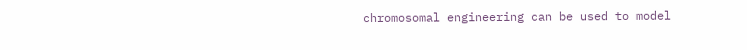chromosomal engineering can be used to model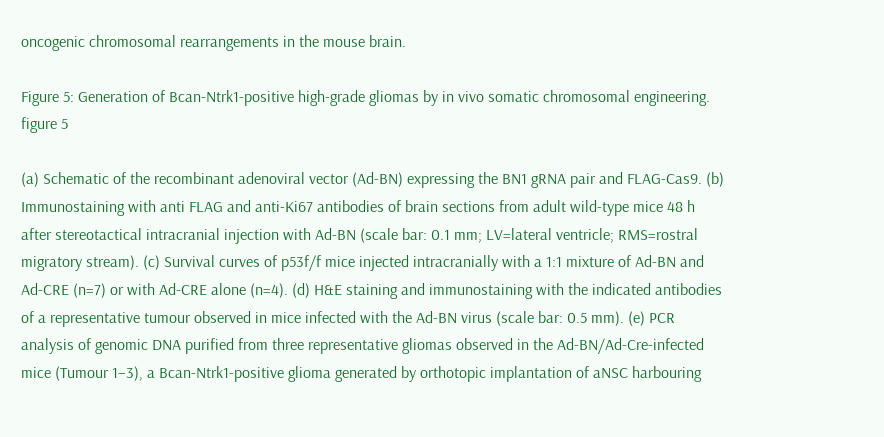oncogenic chromosomal rearrangements in the mouse brain.

Figure 5: Generation of Bcan-Ntrk1-positive high-grade gliomas by in vivo somatic chromosomal engineering.
figure 5

(a) Schematic of the recombinant adenoviral vector (Ad-BN) expressing the BN1 gRNA pair and FLAG-Cas9. (b) Immunostaining with anti FLAG and anti-Ki67 antibodies of brain sections from adult wild-type mice 48 h after stereotactical intracranial injection with Ad-BN (scale bar: 0.1 mm; LV=lateral ventricle; RMS=rostral migratory stream). (c) Survival curves of p53f/f mice injected intracranially with a 1:1 mixture of Ad-BN and Ad-CRE (n=7) or with Ad-CRE alone (n=4). (d) H&E staining and immunostaining with the indicated antibodies of a representative tumour observed in mice infected with the Ad-BN virus (scale bar: 0.5 mm). (e) PCR analysis of genomic DNA purified from three representative gliomas observed in the Ad-BN/Ad-Cre-infected mice (Tumour 1–3), a Bcan-Ntrk1-positive glioma generated by orthotopic implantation of aNSC harbouring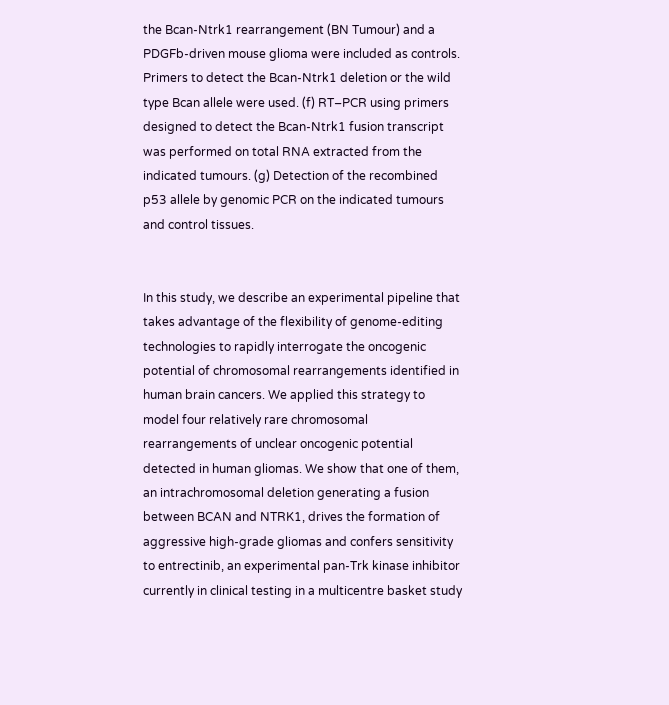the Bcan-Ntrk1 rearrangement (BN Tumour) and a PDGFb-driven mouse glioma were included as controls. Primers to detect the Bcan-Ntrk1 deletion or the wild type Bcan allele were used. (f) RT–PCR using primers designed to detect the Bcan-Ntrk1 fusion transcript was performed on total RNA extracted from the indicated tumours. (g) Detection of the recombined p53 allele by genomic PCR on the indicated tumours and control tissues.


In this study, we describe an experimental pipeline that takes advantage of the flexibility of genome-editing technologies to rapidly interrogate the oncogenic potential of chromosomal rearrangements identified in human brain cancers. We applied this strategy to model four relatively rare chromosomal rearrangements of unclear oncogenic potential detected in human gliomas. We show that one of them, an intrachromosomal deletion generating a fusion between BCAN and NTRK1, drives the formation of aggressive high-grade gliomas and confers sensitivity to entrectinib, an experimental pan-Trk kinase inhibitor currently in clinical testing in a multicentre basket study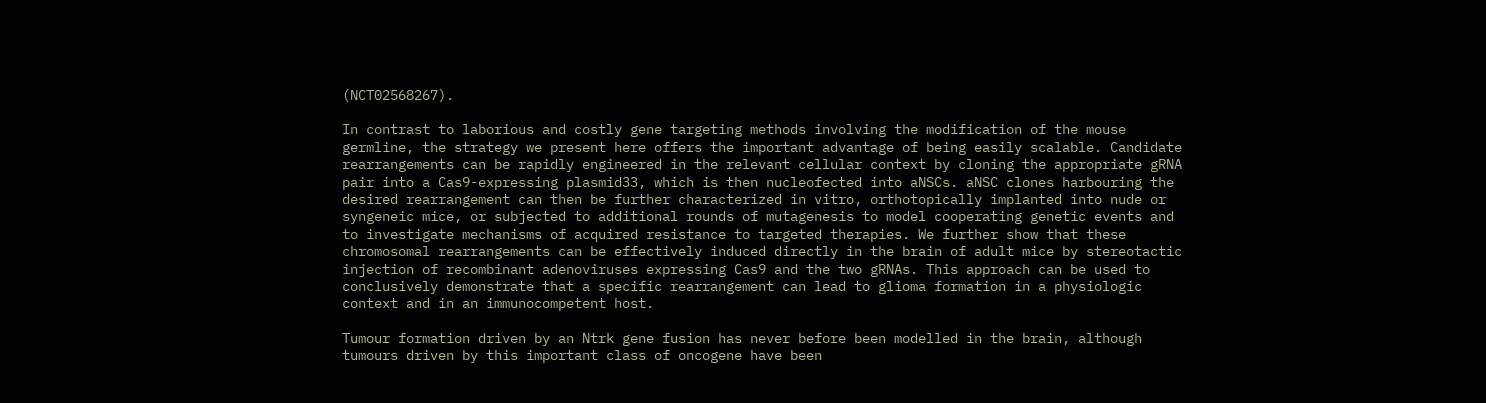(NCT02568267).

In contrast to laborious and costly gene targeting methods involving the modification of the mouse germline, the strategy we present here offers the important advantage of being easily scalable. Candidate rearrangements can be rapidly engineered in the relevant cellular context by cloning the appropriate gRNA pair into a Cas9-expressing plasmid33, which is then nucleofected into aNSCs. aNSC clones harbouring the desired rearrangement can then be further characterized in vitro, orthotopically implanted into nude or syngeneic mice, or subjected to additional rounds of mutagenesis to model cooperating genetic events and to investigate mechanisms of acquired resistance to targeted therapies. We further show that these chromosomal rearrangements can be effectively induced directly in the brain of adult mice by stereotactic injection of recombinant adenoviruses expressing Cas9 and the two gRNAs. This approach can be used to conclusively demonstrate that a specific rearrangement can lead to glioma formation in a physiologic context and in an immunocompetent host.

Tumour formation driven by an Ntrk gene fusion has never before been modelled in the brain, although tumours driven by this important class of oncogene have been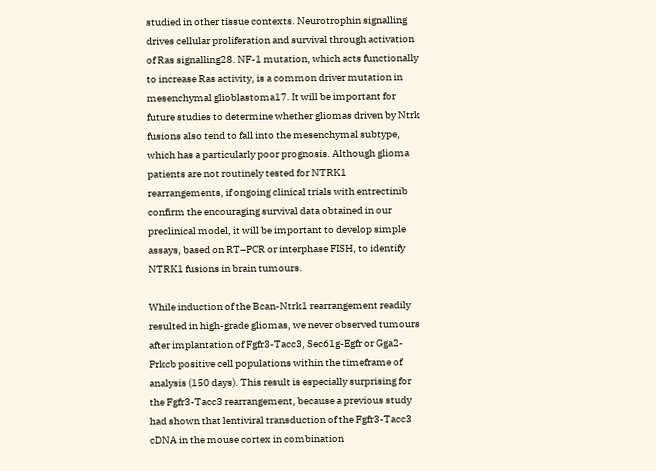studied in other tissue contexts. Neurotrophin signalling drives cellular proliferation and survival through activation of Ras signalling28. NF-1 mutation, which acts functionally to increase Ras activity, is a common driver mutation in mesenchymal glioblastoma17. It will be important for future studies to determine whether gliomas driven by Ntrk fusions also tend to fall into the mesenchymal subtype, which has a particularly poor prognosis. Although glioma patients are not routinely tested for NTRK1 rearrangements, if ongoing clinical trials with entrectinib confirm the encouraging survival data obtained in our preclinical model, it will be important to develop simple assays, based on RT–PCR or interphase FISH, to identify NTRK1 fusions in brain tumours.

While induction of the Bcan-Ntrk1 rearrangement readily resulted in high-grade gliomas, we never observed tumours after implantation of Fgfr3-Tacc3, Sec61g-Egfr or Gga2-Prkcb positive cell populations within the timeframe of analysis (150 days). This result is especially surprising for the Fgfr3-Tacc3 rearrangement, because a previous study had shown that lentiviral transduction of the Fgfr3-Tacc3 cDNA in the mouse cortex in combination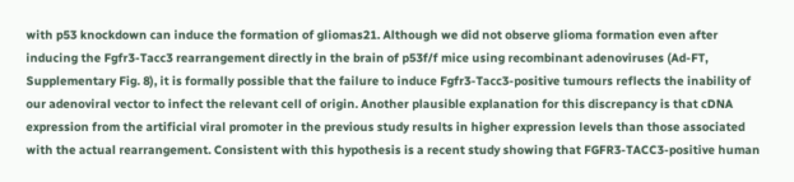with p53 knockdown can induce the formation of gliomas21. Although we did not observe glioma formation even after inducing the Fgfr3-Tacc3 rearrangement directly in the brain of p53f/f mice using recombinant adenoviruses (Ad-FT, Supplementary Fig. 8), it is formally possible that the failure to induce Fgfr3-Tacc3-positive tumours reflects the inability of our adenoviral vector to infect the relevant cell of origin. Another plausible explanation for this discrepancy is that cDNA expression from the artificial viral promoter in the previous study results in higher expression levels than those associated with the actual rearrangement. Consistent with this hypothesis is a recent study showing that FGFR3-TACC3-positive human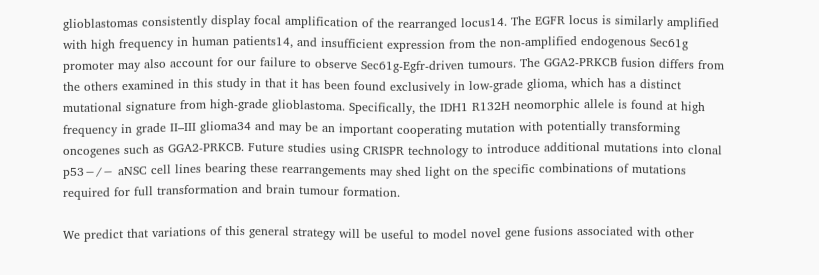glioblastomas consistently display focal amplification of the rearranged locus14. The EGFR locus is similarly amplified with high frequency in human patients14, and insufficient expression from the non-amplified endogenous Sec61g promoter may also account for our failure to observe Sec61g-Egfr-driven tumours. The GGA2-PRKCB fusion differs from the others examined in this study in that it has been found exclusively in low-grade glioma, which has a distinct mutational signature from high-grade glioblastoma. Specifically, the IDH1 R132H neomorphic allele is found at high frequency in grade II–III glioma34 and may be an important cooperating mutation with potentially transforming oncogenes such as GGA2-PRKCB. Future studies using CRISPR technology to introduce additional mutations into clonal p53−/− aNSC cell lines bearing these rearrangements may shed light on the specific combinations of mutations required for full transformation and brain tumour formation.

We predict that variations of this general strategy will be useful to model novel gene fusions associated with other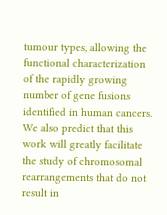tumour types, allowing the functional characterization of the rapidly growing number of gene fusions identified in human cancers. We also predict that this work will greatly facilitate the study of chromosomal rearrangements that do not result in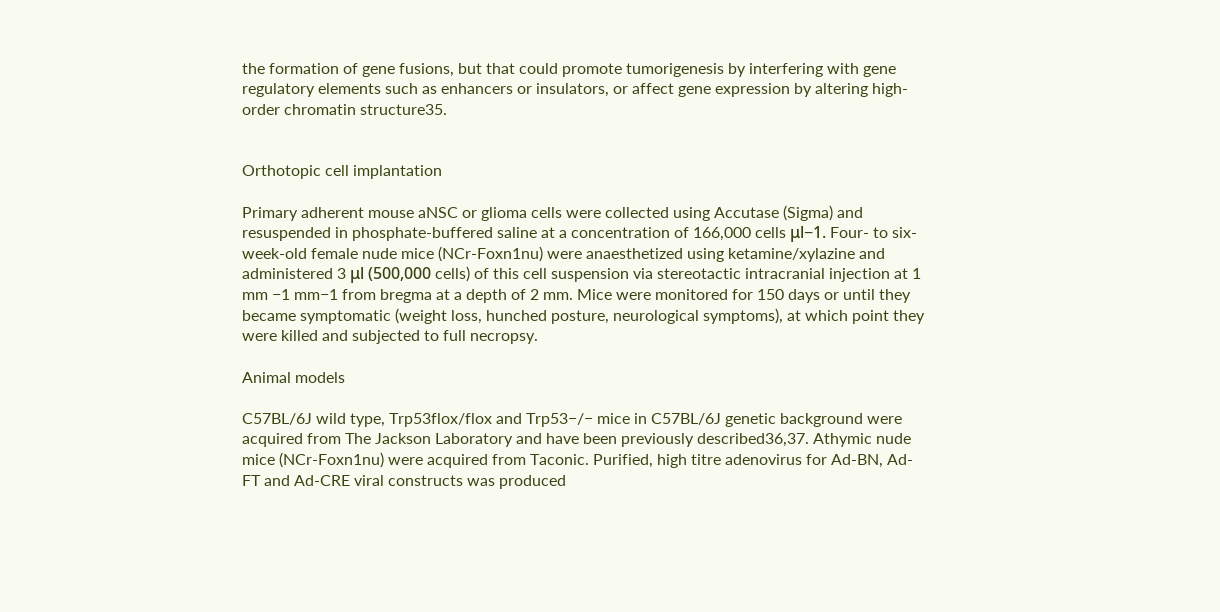the formation of gene fusions, but that could promote tumorigenesis by interfering with gene regulatory elements such as enhancers or insulators, or affect gene expression by altering high-order chromatin structure35.


Orthotopic cell implantation

Primary adherent mouse aNSC or glioma cells were collected using Accutase (Sigma) and resuspended in phosphate-buffered saline at a concentration of 166,000 cells μl−1. Four- to six-week-old female nude mice (NCr-Foxn1nu) were anaesthetized using ketamine/xylazine and administered 3 μl (500,000 cells) of this cell suspension via stereotactic intracranial injection at 1 mm −1 mm−1 from bregma at a depth of 2 mm. Mice were monitored for 150 days or until they became symptomatic (weight loss, hunched posture, neurological symptoms), at which point they were killed and subjected to full necropsy.

Animal models

C57BL/6J wild type, Trp53flox/flox and Trp53−/− mice in C57BL/6J genetic background were acquired from The Jackson Laboratory and have been previously described36,37. Athymic nude mice (NCr-Foxn1nu) were acquired from Taconic. Purified, high titre adenovirus for Ad-BN, Ad-FT and Ad-CRE viral constructs was produced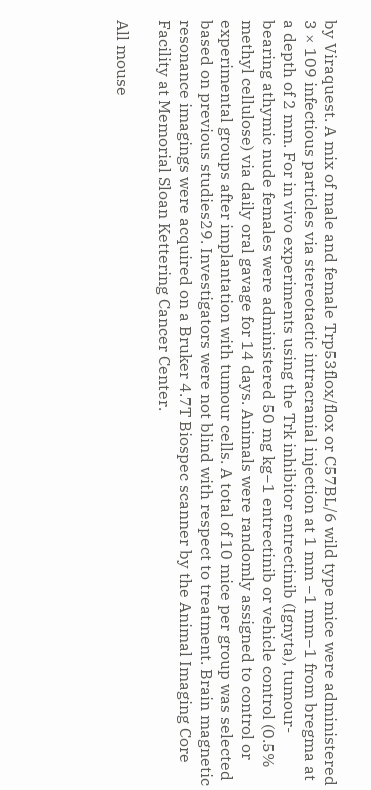by Viraquest. A mix of male and female Trp53flox/flox or C57BL/6 wild type mice were administered 3 × 109 infectious particles via stereotactic intracranial injection at 1 mm −1 mm−1 from bregma at a depth of 2 mm. For in vivo experiments using the Trk inhibitor entrectinib (Ignyta), tumour-bearing athymic nude females were administered 50 mg kg−1 entrectinib or vehicle control (0.5% methyl cellulose) via daily oral gavage for 14 days. Animals were randomly assigned to control or experimental groups after implantation with tumour cells. A total of 10 mice per group was selected based on previous studies29. Investigators were not blind with respect to treatment. Brain magnetic resonance imagings were acquired on a Bruker 4.7T Biospec scanner by the Animal Imaging Core Facility at Memorial Sloan Kettering Cancer Center.

All mouse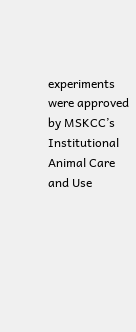experiments were approved by MSKCC’s Institutional Animal Care and Use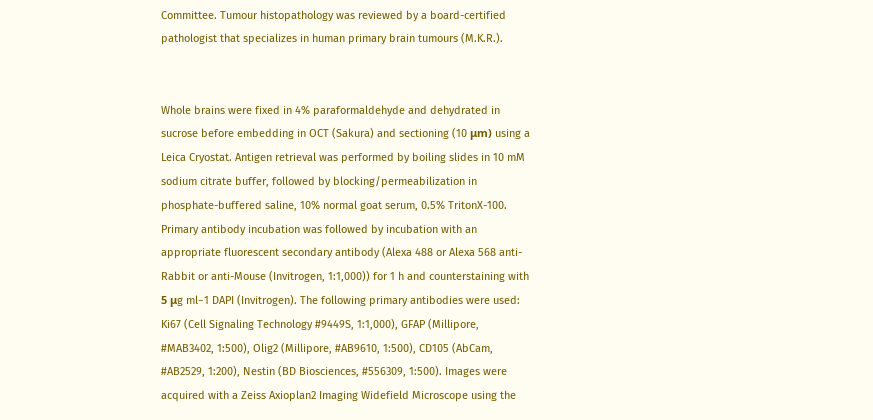Committee. Tumour histopathology was reviewed by a board-certified pathologist that specializes in human primary brain tumours (M.K.R.).


Whole brains were fixed in 4% paraformaldehyde and dehydrated in sucrose before embedding in OCT (Sakura) and sectioning (10 μm) using a Leica Cryostat. Antigen retrieval was performed by boiling slides in 10 mM sodium citrate buffer, followed by blocking/permeabilization in phosphate-buffered saline, 10% normal goat serum, 0.5% TritonX-100. Primary antibody incubation was followed by incubation with an appropriate fluorescent secondary antibody (Alexa 488 or Alexa 568 anti-Rabbit or anti-Mouse (Invitrogen, 1:1,000)) for 1 h and counterstaining with 5 μg ml−1 DAPI (Invitrogen). The following primary antibodies were used: Ki67 (Cell Signaling Technology #9449S, 1:1,000), GFAP (Millipore, #MAB3402, 1:500), Olig2 (Millipore, #AB9610, 1:500), CD105 (AbCam, #AB2529, 1:200), Nestin (BD Biosciences, #556309, 1:500). Images were acquired with a Zeiss Axioplan2 Imaging Widefield Microscope using the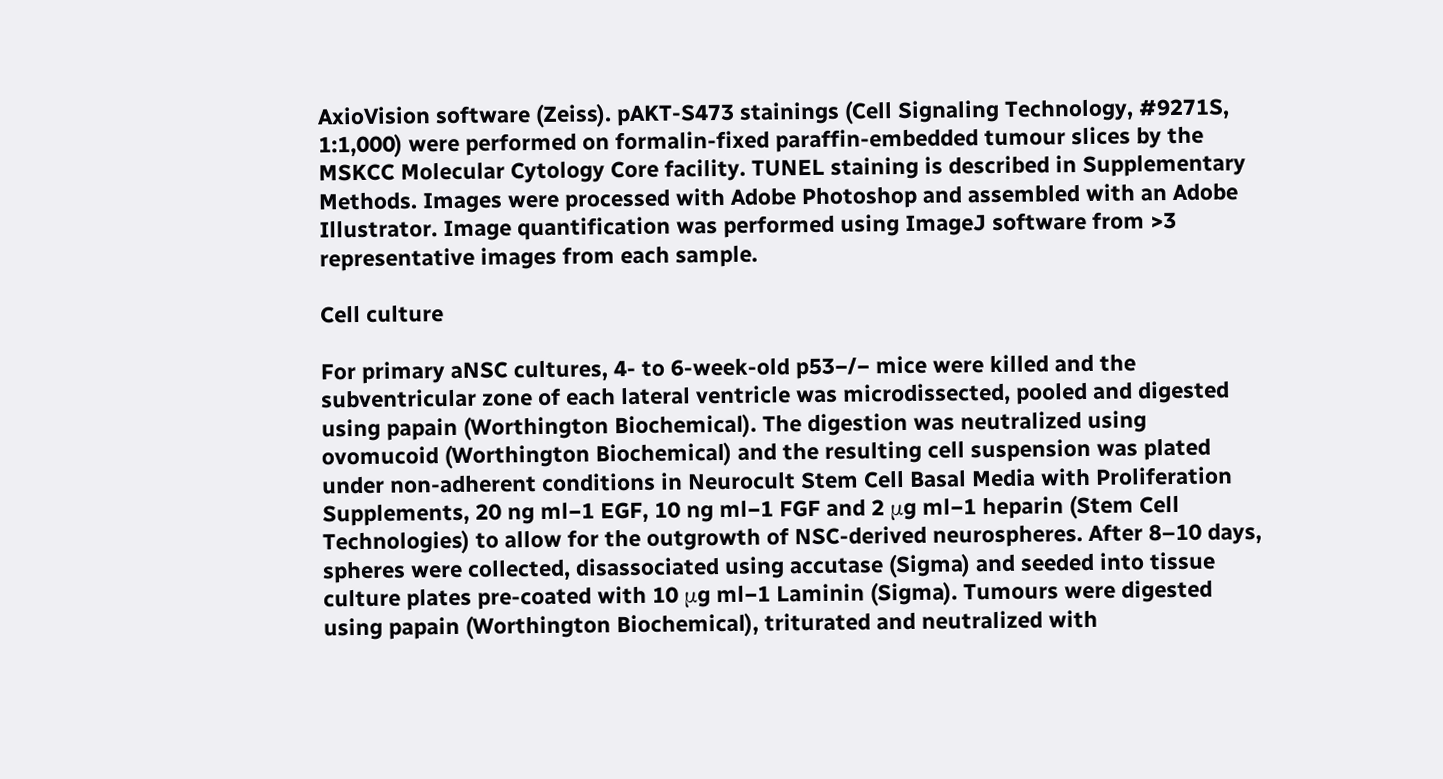AxioVision software (Zeiss). pAKT-S473 stainings (Cell Signaling Technology, #9271S, 1:1,000) were performed on formalin-fixed paraffin-embedded tumour slices by the MSKCC Molecular Cytology Core facility. TUNEL staining is described in Supplementary Methods. Images were processed with Adobe Photoshop and assembled with an Adobe Illustrator. Image quantification was performed using ImageJ software from >3 representative images from each sample.

Cell culture

For primary aNSC cultures, 4- to 6-week-old p53−/− mice were killed and the subventricular zone of each lateral ventricle was microdissected, pooled and digested using papain (Worthington Biochemical). The digestion was neutralized using ovomucoid (Worthington Biochemical) and the resulting cell suspension was plated under non-adherent conditions in Neurocult Stem Cell Basal Media with Proliferation Supplements, 20 ng ml−1 EGF, 10 ng ml−1 FGF and 2 μg ml−1 heparin (Stem Cell Technologies) to allow for the outgrowth of NSC-derived neurospheres. After 8–10 days, spheres were collected, disassociated using accutase (Sigma) and seeded into tissue culture plates pre-coated with 10 μg ml−1 Laminin (Sigma). Tumours were digested using papain (Worthington Biochemical), triturated and neutralized with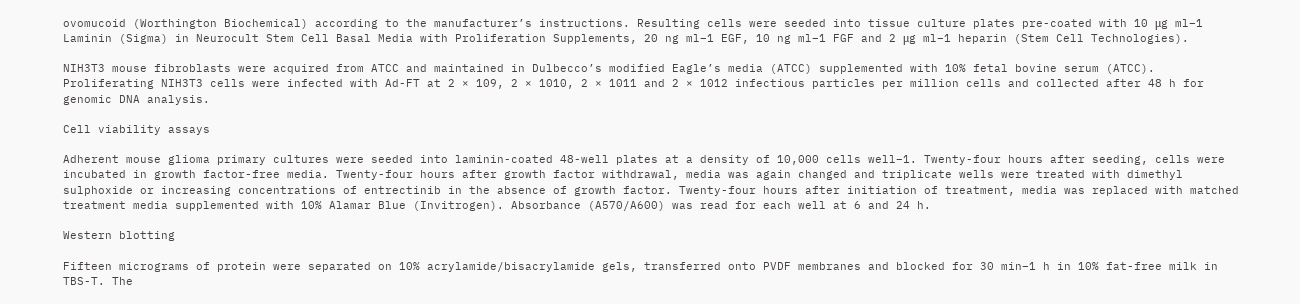ovomucoid (Worthington Biochemical) according to the manufacturer’s instructions. Resulting cells were seeded into tissue culture plates pre-coated with 10 μg ml−1 Laminin (Sigma) in Neurocult Stem Cell Basal Media with Proliferation Supplements, 20 ng ml−1 EGF, 10 ng ml−1 FGF and 2 μg ml−1 heparin (Stem Cell Technologies).

NIH3T3 mouse fibroblasts were acquired from ATCC and maintained in Dulbecco’s modified Eagle’s media (ATCC) supplemented with 10% fetal bovine serum (ATCC). Proliferating NIH3T3 cells were infected with Ad-FT at 2 × 109, 2 × 1010, 2 × 1011 and 2 × 1012 infectious particles per million cells and collected after 48 h for genomic DNA analysis.

Cell viability assays

Adherent mouse glioma primary cultures were seeded into laminin-coated 48-well plates at a density of 10,000 cells well−1. Twenty-four hours after seeding, cells were incubated in growth factor-free media. Twenty-four hours after growth factor withdrawal, media was again changed and triplicate wells were treated with dimethyl sulphoxide or increasing concentrations of entrectinib in the absence of growth factor. Twenty-four hours after initiation of treatment, media was replaced with matched treatment media supplemented with 10% Alamar Blue (Invitrogen). Absorbance (A570/A600) was read for each well at 6 and 24 h.

Western blotting

Fifteen micrograms of protein were separated on 10% acrylamide/bisacrylamide gels, transferred onto PVDF membranes and blocked for 30 min–1 h in 10% fat-free milk in TBS-T. The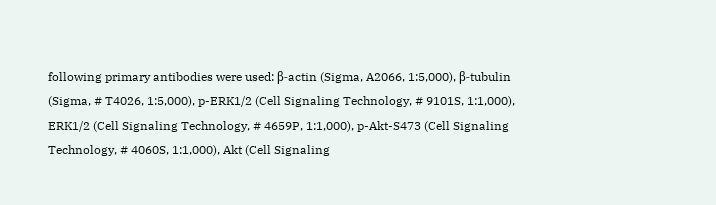following primary antibodies were used: β-actin (Sigma, A2066, 1:5,000), β-tubulin (Sigma, # T4026, 1:5,000), p-ERK1/2 (Cell Signaling Technology, # 9101S, 1:1,000), ERK1/2 (Cell Signaling Technology, # 4659P, 1:1,000), p-Akt-S473 (Cell Signaling Technology, # 4060S, 1:1,000), Akt (Cell Signaling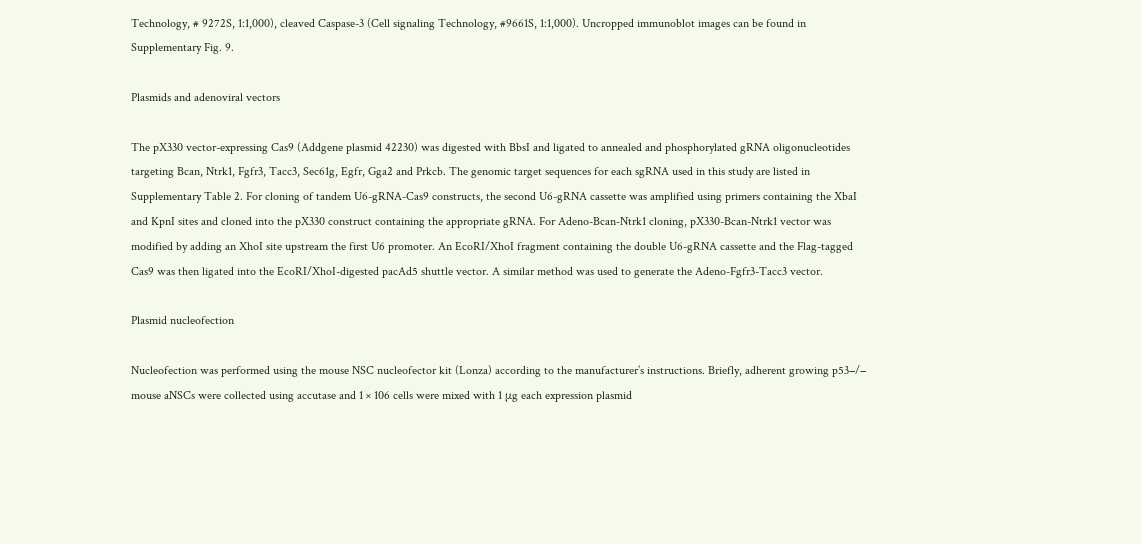Technology, # 9272S, 1:1,000), cleaved Caspase-3 (Cell signaling Technology, #9661S, 1:1,000). Uncropped immunoblot images can be found in Supplementary Fig. 9.

Plasmids and adenoviral vectors

The pX330 vector-expressing Cas9 (Addgene plasmid 42230) was digested with BbsI and ligated to annealed and phosphorylated gRNA oligonucleotides targeting Bcan, Ntrk1, Fgfr3, Tacc3, Sec61g, Egfr, Gga2 and Prkcb. The genomic target sequences for each sgRNA used in this study are listed in Supplementary Table 2. For cloning of tandem U6-gRNA-Cas9 constructs, the second U6-gRNA cassette was amplified using primers containing the XbaI and KpnI sites and cloned into the pX330 construct containing the appropriate gRNA. For Adeno-Bcan-Ntrk1 cloning, pX330-Bcan-Ntrk1 vector was modified by adding an XhoI site upstream the first U6 promoter. An EcoRI/XhoI fragment containing the double U6-gRNA cassette and the Flag-tagged Cas9 was then ligated into the EcoRI/XhoI-digested pacAd5 shuttle vector. A similar method was used to generate the Adeno-Fgfr3-Tacc3 vector.

Plasmid nucleofection

Nucleofection was performed using the mouse NSC nucleofector kit (Lonza) according to the manufacturer’s instructions. Briefly, adherent growing p53−/− mouse aNSCs were collected using accutase and 1 × 106 cells were mixed with 1 μg each expression plasmid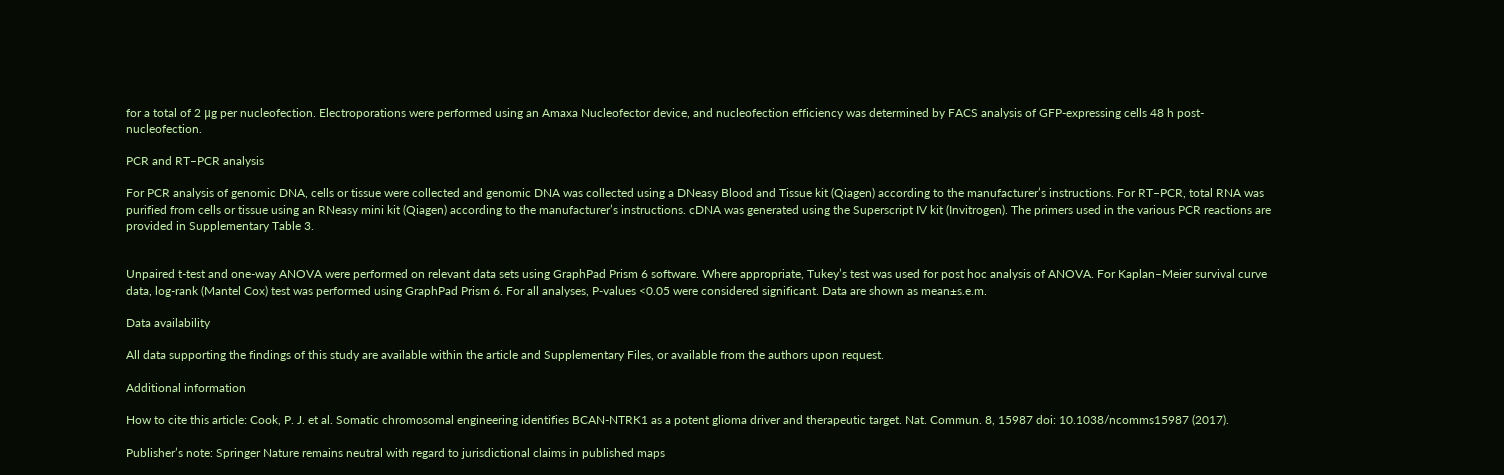for a total of 2 μg per nucleofection. Electroporations were performed using an Amaxa Nucleofector device, and nucleofection efficiency was determined by FACS analysis of GFP-expressing cells 48 h post-nucleofection.

PCR and RT–PCR analysis

For PCR analysis of genomic DNA, cells or tissue were collected and genomic DNA was collected using a DNeasy Blood and Tissue kit (Qiagen) according to the manufacturer’s instructions. For RT–PCR, total RNA was purified from cells or tissue using an RNeasy mini kit (Qiagen) according to the manufacturer’s instructions. cDNA was generated using the Superscript IV kit (Invitrogen). The primers used in the various PCR reactions are provided in Supplementary Table 3.


Unpaired t-test and one-way ANOVA were performed on relevant data sets using GraphPad Prism 6 software. Where appropriate, Tukey’s test was used for post hoc analysis of ANOVA. For Kaplan–Meier survival curve data, log-rank (Mantel Cox) test was performed using GraphPad Prism 6. For all analyses, P-values <0.05 were considered significant. Data are shown as mean±s.e.m.

Data availability

All data supporting the findings of this study are available within the article and Supplementary Files, or available from the authors upon request.

Additional information

How to cite this article: Cook, P. J. et al. Somatic chromosomal engineering identifies BCAN-NTRK1 as a potent glioma driver and therapeutic target. Nat. Commun. 8, 15987 doi: 10.1038/ncomms15987 (2017).

Publisher’s note: Springer Nature remains neutral with regard to jurisdictional claims in published maps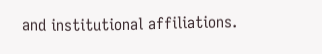and institutional affiliations.